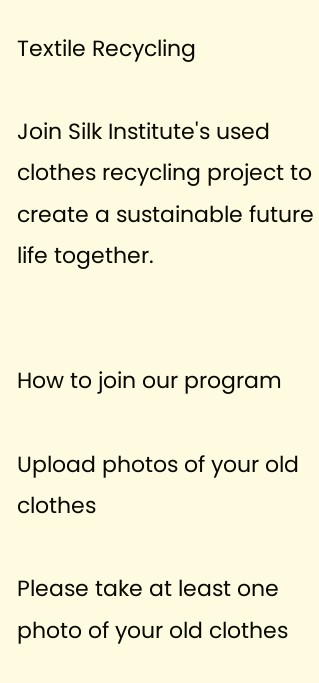Textile Recycling

Join Silk Institute's used clothes recycling project to create a sustainable future life together.


How to join our program

Upload photos of your old clothes

Please take at least one photo of your old clothes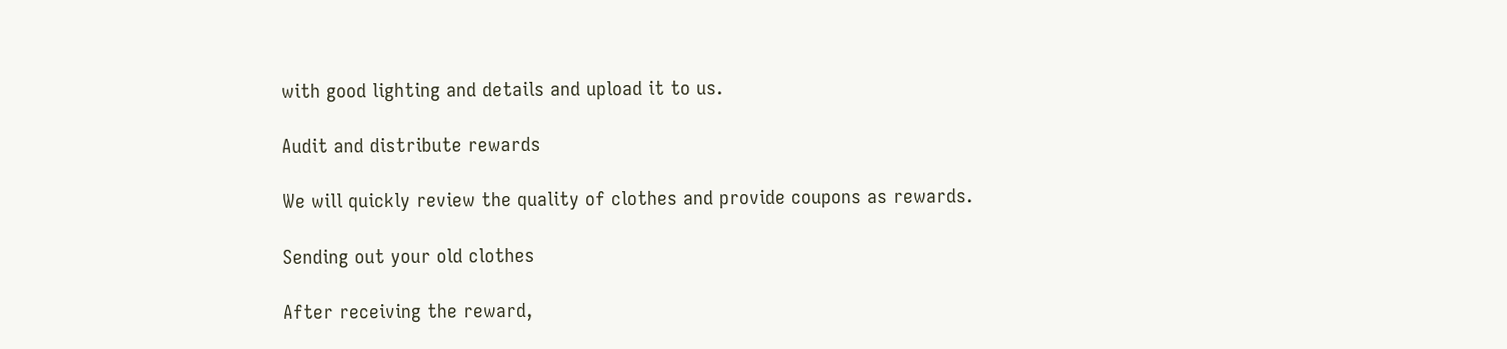with good lighting and details and upload it to us.

Audit and distribute rewards

We will quickly review the quality of clothes and provide coupons as rewards.

Sending out your old clothes

After receiving the reward,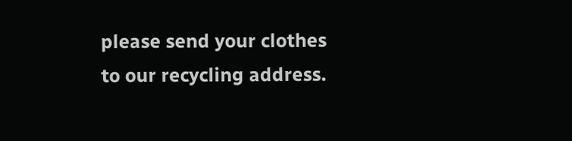please send your clothes to our recycling address.